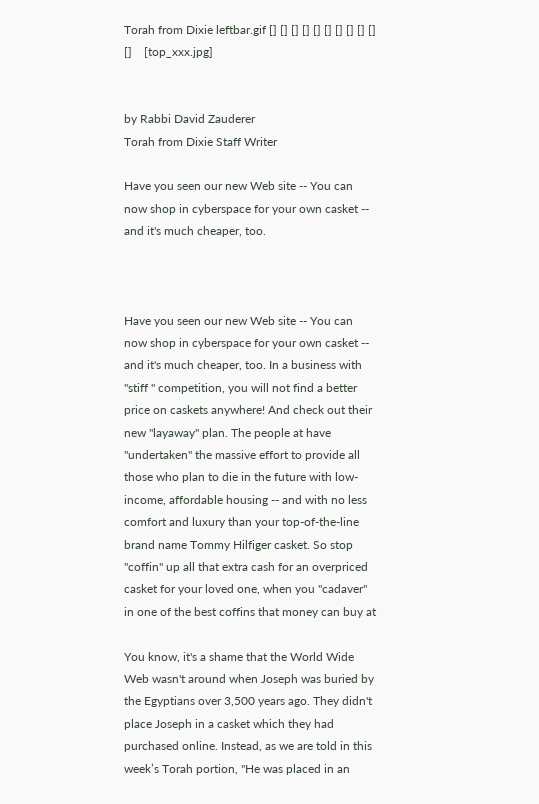Torah from Dixie leftbar.gif [] [] [] [] [] [] [] [] [] [] []    [top_xxx.jpg]


by Rabbi David Zauderer
Torah from Dixie Staff Writer

Have you seen our new Web site -- You can now shop in cyberspace for your own casket -- and it's much cheaper, too.



Have you seen our new Web site -- You can now shop in cyberspace for your own casket -- and it's much cheaper, too. In a business with "stiff " competition, you will not find a better price on caskets anywhere! And check out their new "layaway" plan. The people at have "undertaken" the massive effort to provide all those who plan to die in the future with low-income, affordable housing -- and with no less comfort and luxury than your top-of-the-line brand name Tommy Hilfiger casket. So stop "coffin" up all that extra cash for an overpriced casket for your loved one, when you "cadaver" in one of the best coffins that money can buy at

You know, it's a shame that the World Wide Web wasn't around when Joseph was buried by the Egyptians over 3,500 years ago. They didn't place Joseph in a casket which they had purchased online. Instead, as we are told in this week’s Torah portion, "He was placed in an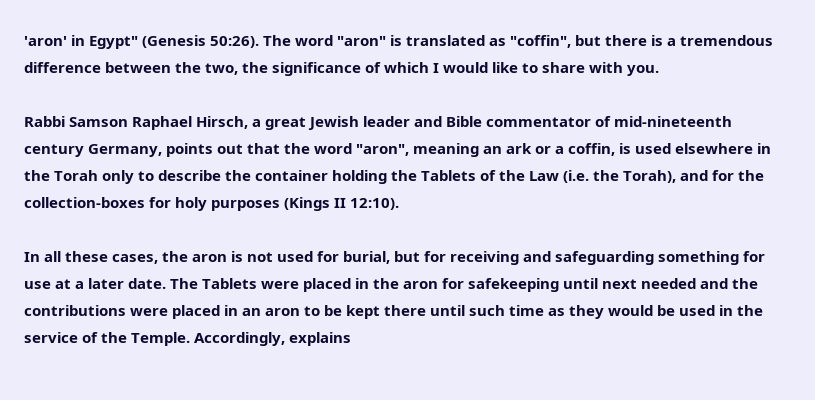'aron' in Egypt" (Genesis 50:26). The word "aron" is translated as "coffin", but there is a tremendous difference between the two, the significance of which I would like to share with you.

Rabbi Samson Raphael Hirsch, a great Jewish leader and Bible commentator of mid-nineteenth century Germany, points out that the word "aron", meaning an ark or a coffin, is used elsewhere in the Torah only to describe the container holding the Tablets of the Law (i.e. the Torah), and for the collection-boxes for holy purposes (Kings II 12:10).

In all these cases, the aron is not used for burial, but for receiving and safeguarding something for use at a later date. The Tablets were placed in the aron for safekeeping until next needed and the contributions were placed in an aron to be kept there until such time as they would be used in the service of the Temple. Accordingly, explains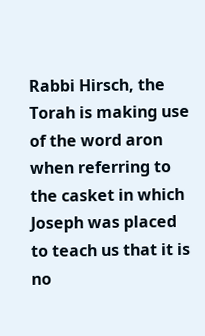Rabbi Hirsch, the Torah is making use of the word aron when referring to the casket in which Joseph was placed to teach us that it is no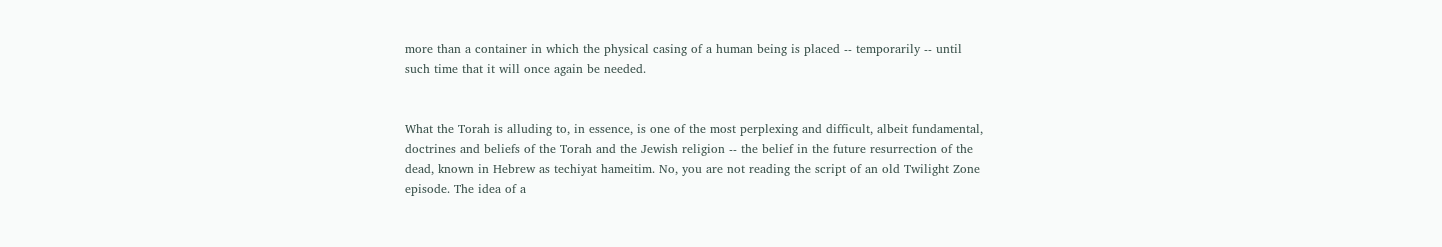more than a container in which the physical casing of a human being is placed -- temporarily -- until such time that it will once again be needed.


What the Torah is alluding to, in essence, is one of the most perplexing and difficult, albeit fundamental, doctrines and beliefs of the Torah and the Jewish religion -- the belief in the future resurrection of the dead, known in Hebrew as techiyat hameitim. No, you are not reading the script of an old Twilight Zone episode. The idea of a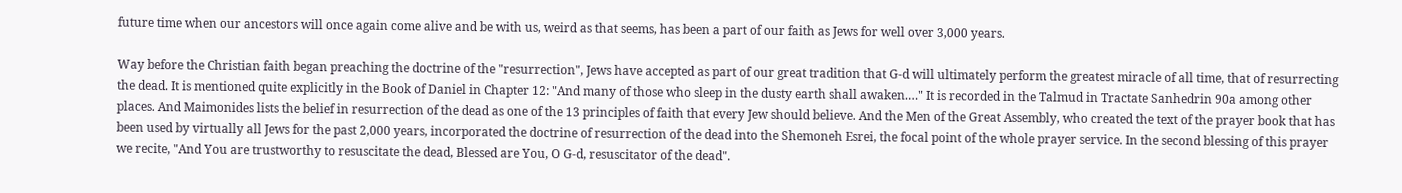future time when our ancestors will once again come alive and be with us, weird as that seems, has been a part of our faith as Jews for well over 3,000 years.

Way before the Christian faith began preaching the doctrine of the "resurrection", Jews have accepted as part of our great tradition that G-d will ultimately perform the greatest miracle of all time, that of resurrecting the dead. It is mentioned quite explicitly in the Book of Daniel in Chapter 12: "And many of those who sleep in the dusty earth shall awaken.…" It is recorded in the Talmud in Tractate Sanhedrin 90a among other places. And Maimonides lists the belief in resurrection of the dead as one of the 13 principles of faith that every Jew should believe. And the Men of the Great Assembly, who created the text of the prayer book that has been used by virtually all Jews for the past 2,000 years, incorporated the doctrine of resurrection of the dead into the Shemoneh Esrei, the focal point of the whole prayer service. In the second blessing of this prayer we recite, "And You are trustworthy to resuscitate the dead, Blessed are You, O G-d, resuscitator of the dead".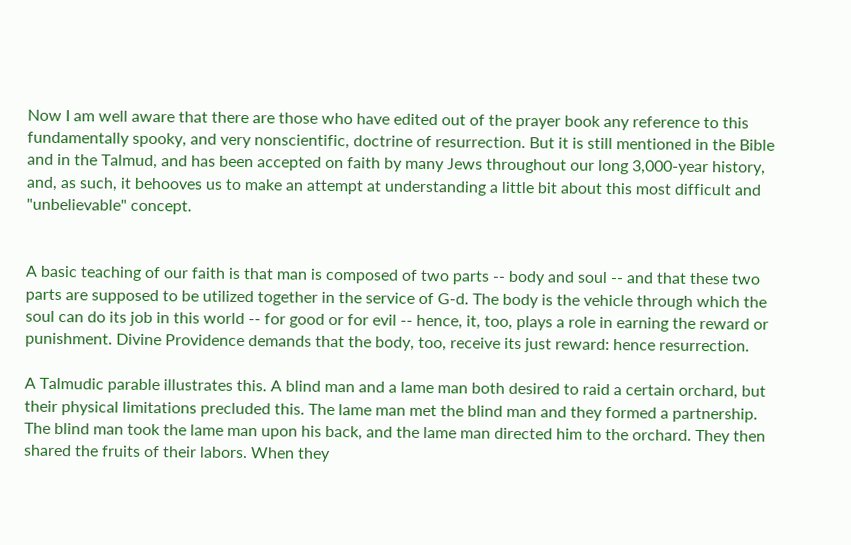Now I am well aware that there are those who have edited out of the prayer book any reference to this fundamentally spooky, and very nonscientific, doctrine of resurrection. But it is still mentioned in the Bible and in the Talmud, and has been accepted on faith by many Jews throughout our long 3,000-year history, and, as such, it behooves us to make an attempt at understanding a little bit about this most difficult and "unbelievable" concept.


A basic teaching of our faith is that man is composed of two parts -- body and soul -- and that these two parts are supposed to be utilized together in the service of G-d. The body is the vehicle through which the soul can do its job in this world -- for good or for evil -- hence, it, too, plays a role in earning the reward or punishment. Divine Providence demands that the body, too, receive its just reward: hence resurrection.

A Talmudic parable illustrates this. A blind man and a lame man both desired to raid a certain orchard, but their physical limitations precluded this. The lame man met the blind man and they formed a partnership. The blind man took the lame man upon his back, and the lame man directed him to the orchard. They then shared the fruits of their labors. When they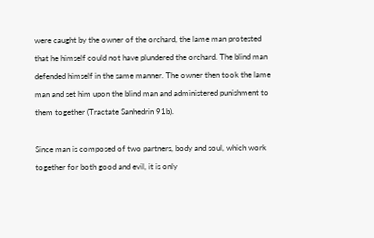were caught by the owner of the orchard, the lame man protested that he himself could not have plundered the orchard. The blind man defended himself in the same manner. The owner then took the lame man and set him upon the blind man and administered punishment to them together (Tractate Sanhedrin 91b).

Since man is composed of two partners, body and soul, which work together for both good and evil, it is only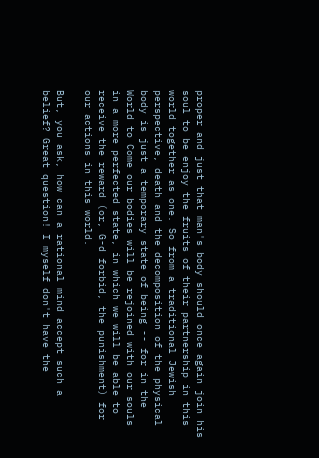proper and just that man's body should once again join his soul to be enjoy the fruits of their partnership in this world together as one. So from a traditional Jewish perspective, death and the decomposition of the physical body is just a temporary state of being -- for in the World to Come our bodies will be rejoined with our souls in a more perfected state, in which we will be able to receive the reward (or, G-d forbid, the punishment) for our actions in this world.

But, you ask, how can a rational mind accept such a belief? Great question! I myself don't have the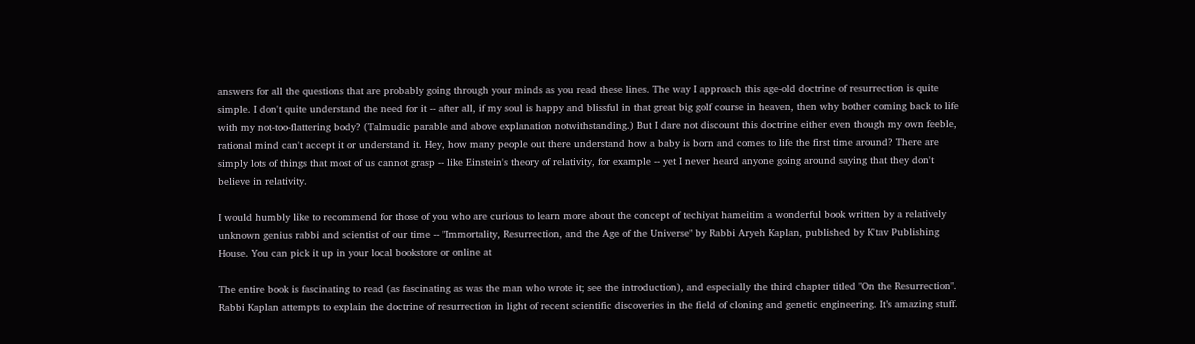answers for all the questions that are probably going through your minds as you read these lines. The way I approach this age-old doctrine of resurrection is quite simple. I don't quite understand the need for it -- after all, if my soul is happy and blissful in that great big golf course in heaven, then why bother coming back to life with my not-too-flattering body? (Talmudic parable and above explanation notwithstanding.) But I dare not discount this doctrine either even though my own feeble, rational mind can't accept it or understand it. Hey, how many people out there understand how a baby is born and comes to life the first time around? There are simply lots of things that most of us cannot grasp -- like Einstein's theory of relativity, for example -- yet I never heard anyone going around saying that they don't believe in relativity.

I would humbly like to recommend for those of you who are curious to learn more about the concept of techiyat hameitim a wonderful book written by a relatively unknown genius rabbi and scientist of our time -- "Immortality, Resurrection, and the Age of the Universe" by Rabbi Aryeh Kaplan, published by K'tav Publishing House. You can pick it up in your local bookstore or online at

The entire book is fascinating to read (as fascinating as was the man who wrote it; see the introduction), and especially the third chapter titled "On the Resurrection". Rabbi Kaplan attempts to explain the doctrine of resurrection in light of recent scientific discoveries in the field of cloning and genetic engineering. It’s amazing stuff.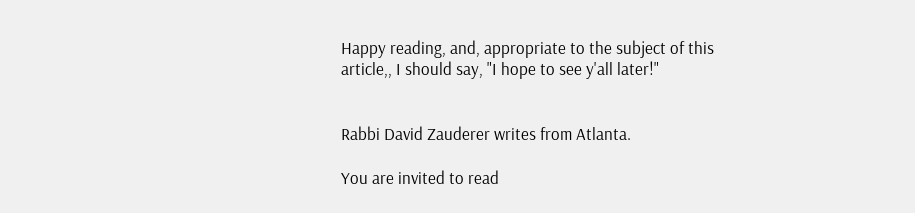Happy reading, and, appropriate to the subject of this article,, I should say, "I hope to see y'all later!"


Rabbi David Zauderer writes from Atlanta.

You are invited to read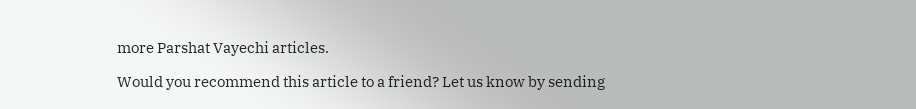more Parshat Vayechi articles.

Would you recommend this article to a friend? Let us know by sending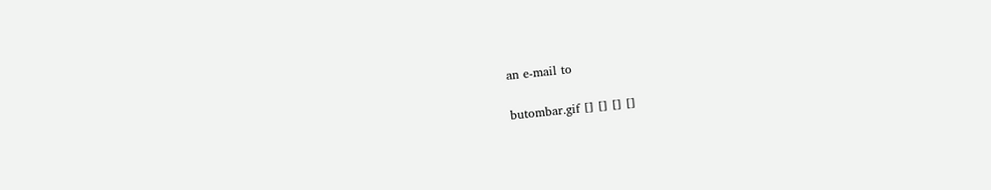an e-mail to

butombar.gif [] [] [] []